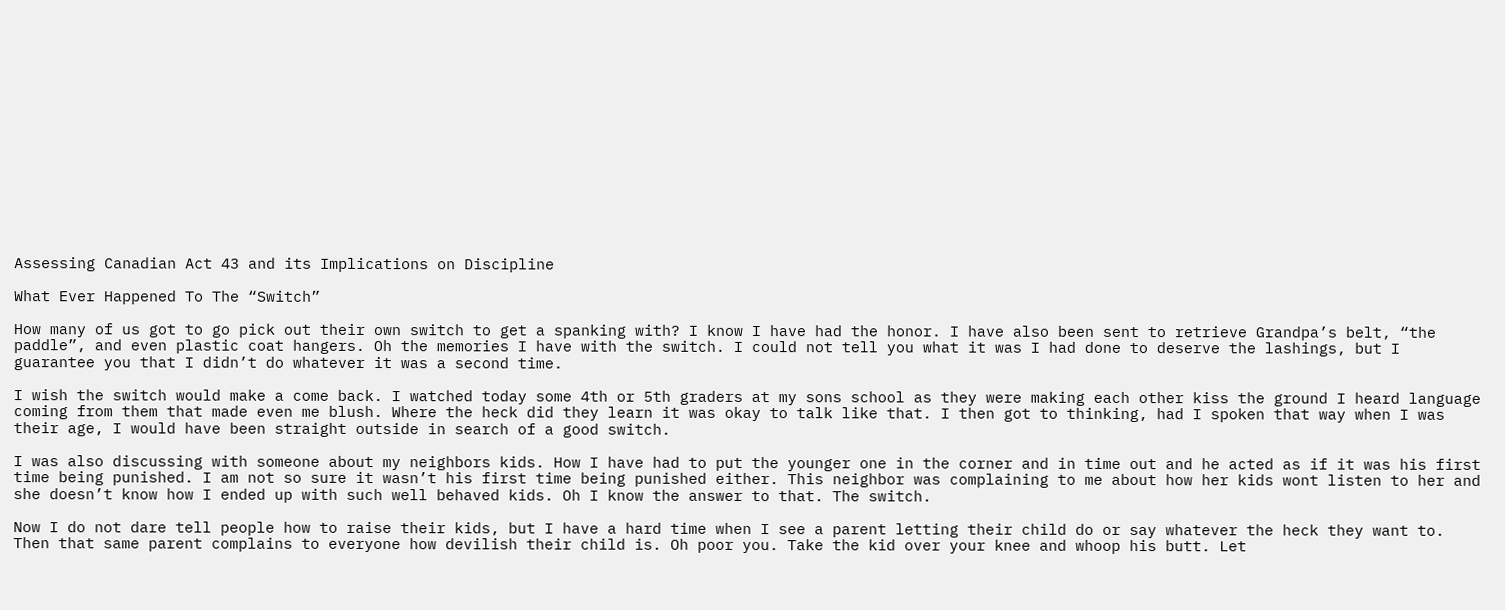Assessing Canadian Act 43 and its Implications on Discipline

What Ever Happened To The “Switch”

How many of us got to go pick out their own switch to get a spanking with? I know I have had the honor. I have also been sent to retrieve Grandpa’s belt, “the paddle”, and even plastic coat hangers. Oh the memories I have with the switch. I could not tell you what it was I had done to deserve the lashings, but I guarantee you that I didn’t do whatever it was a second time.

I wish the switch would make a come back. I watched today some 4th or 5th graders at my sons school as they were making each other kiss the ground I heard language coming from them that made even me blush. Where the heck did they learn it was okay to talk like that. I then got to thinking, had I spoken that way when I was their age, I would have been straight outside in search of a good switch.

I was also discussing with someone about my neighbors kids. How I have had to put the younger one in the corner and in time out and he acted as if it was his first time being punished. I am not so sure it wasn’t his first time being punished either. This neighbor was complaining to me about how her kids wont listen to her and she doesn’t know how I ended up with such well behaved kids. Oh I know the answer to that. The switch.

Now I do not dare tell people how to raise their kids, but I have a hard time when I see a parent letting their child do or say whatever the heck they want to. Then that same parent complains to everyone how devilish their child is. Oh poor you. Take the kid over your knee and whoop his butt. Let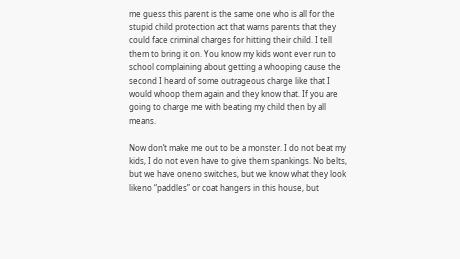me guess this parent is the same one who is all for the stupid child protection act that warns parents that they could face criminal charges for hitting their child. I tell them to bring it on. You know my kids wont ever run to school complaining about getting a whooping cause the second I heard of some outrageous charge like that I would whoop them again and they know that. If you are going to charge me with beating my child then by all means.

Now don’t make me out to be a monster. I do not beat my kids, I do not even have to give them spankings. No belts, but we have oneno switches, but we know what they look likeno “paddles” or coat hangers in this house, but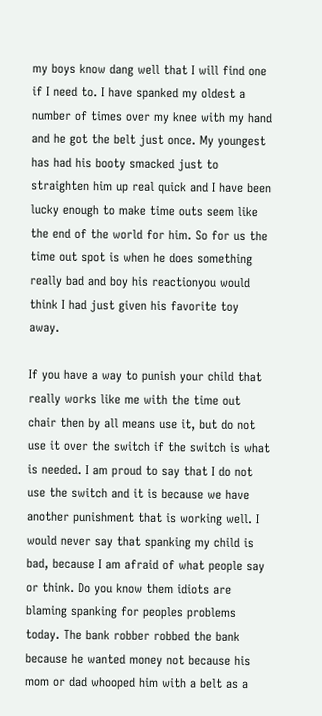my boys know dang well that I will find one if I need to. I have spanked my oldest a number of times over my knee with my hand and he got the belt just once. My youngest has had his booty smacked just to straighten him up real quick and I have been lucky enough to make time outs seem like the end of the world for him. So for us the time out spot is when he does something really bad and boy his reactionyou would think I had just given his favorite toy away.

If you have a way to punish your child that really works like me with the time out chair then by all means use it, but do not use it over the switch if the switch is what is needed. I am proud to say that I do not use the switch and it is because we have another punishment that is working well. I would never say that spanking my child is bad, because I am afraid of what people say or think. Do you know them idiots are blaming spanking for peoples problems today. The bank robber robbed the bank because he wanted money not because his mom or dad whooped him with a belt as a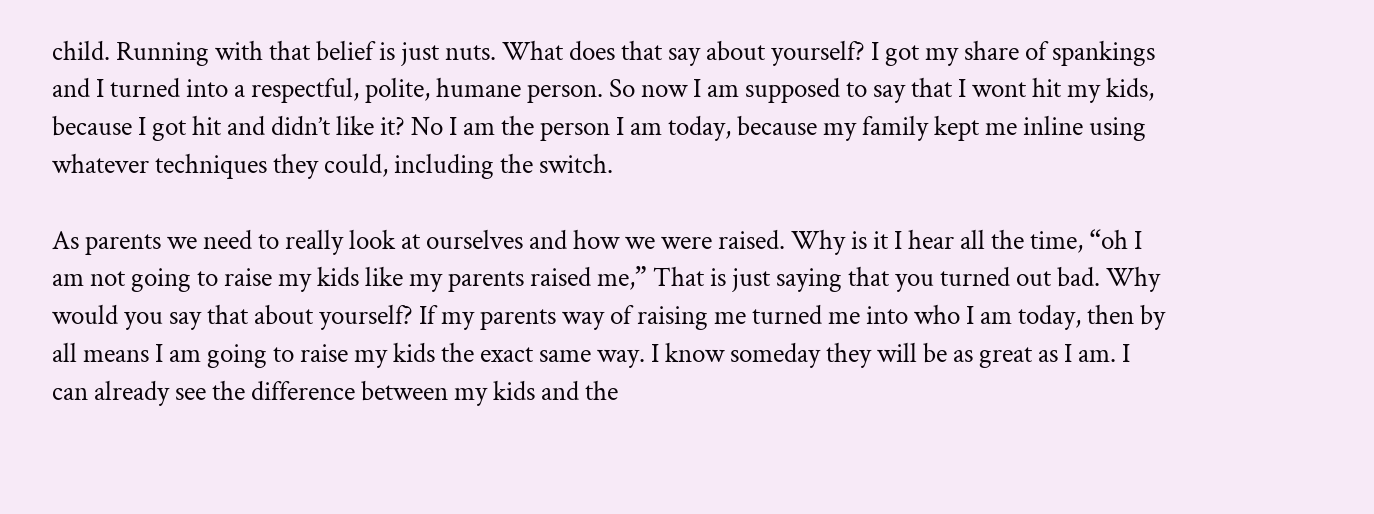child. Running with that belief is just nuts. What does that say about yourself? I got my share of spankings and I turned into a respectful, polite, humane person. So now I am supposed to say that I wont hit my kids, because I got hit and didn’t like it? No I am the person I am today, because my family kept me inline using whatever techniques they could, including the switch.

As parents we need to really look at ourselves and how we were raised. Why is it I hear all the time, “oh I am not going to raise my kids like my parents raised me,” That is just saying that you turned out bad. Why would you say that about yourself? If my parents way of raising me turned me into who I am today, then by all means I am going to raise my kids the exact same way. I know someday they will be as great as I am. I can already see the difference between my kids and the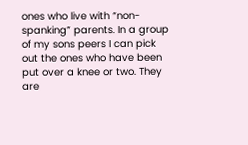ones who live with “non-spanking” parents. In a group of my sons peers I can pick out the ones who have been put over a knee or two. They are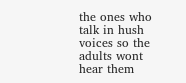the ones who talk in hush voices so the adults wont hear them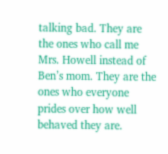talking bad. They are the ones who call me Mrs. Howell instead of Ben’s mom. They are the ones who everyone prides over how well behaved they are.